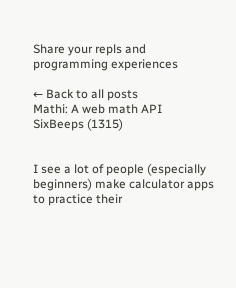Share your repls and programming experiences

← Back to all posts
Mathi: A web math API
SixBeeps (1315)


I see a lot of people (especially beginners) make calculator apps to practice their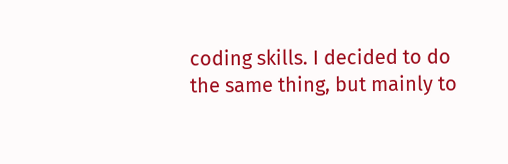coding skills. I decided to do the same thing, but mainly to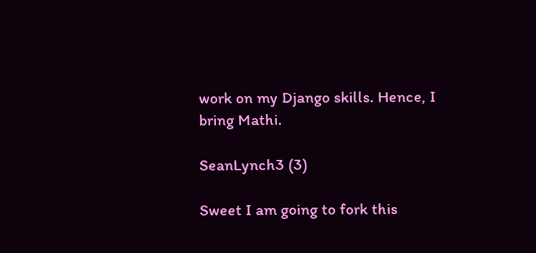work on my Django skills. Hence, I bring Mathi.

SeanLynch3 (3)

Sweet I am going to fork this